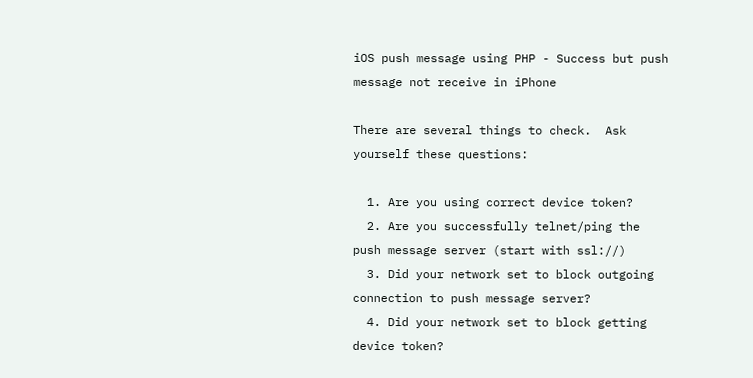iOS push message using PHP - Success but push message not receive in iPhone

There are several things to check.  Ask yourself these questions:

  1. Are you using correct device token?
  2. Are you successfully telnet/ping the push message server (start with ssl://)
  3. Did your network set to block outgoing connection to push message server?
  4. Did your network set to block getting device token?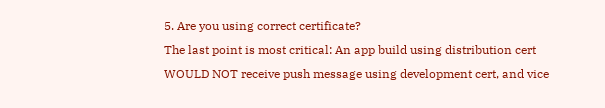5. Are you using correct certificate?
The last point is most critical: An app build using distribution cert WOULD NOT receive push message using development cert, and vice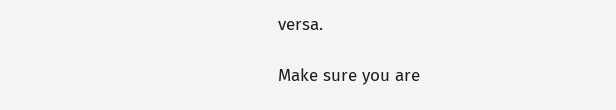versa.

Make sure you are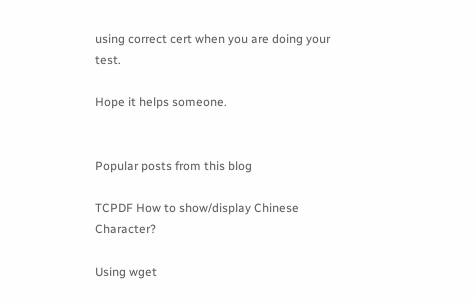using correct cert when you are doing your test.

Hope it helps someone.


Popular posts from this blog

TCPDF How to show/display Chinese Character?

Using wget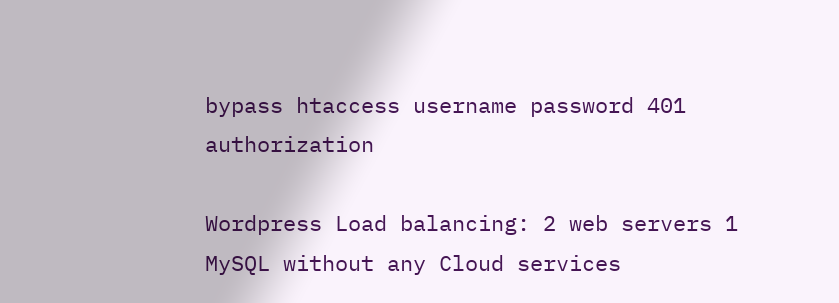bypass htaccess username password 401 authorization

Wordpress Load balancing: 2 web servers 1 MySQL without any Cloud services